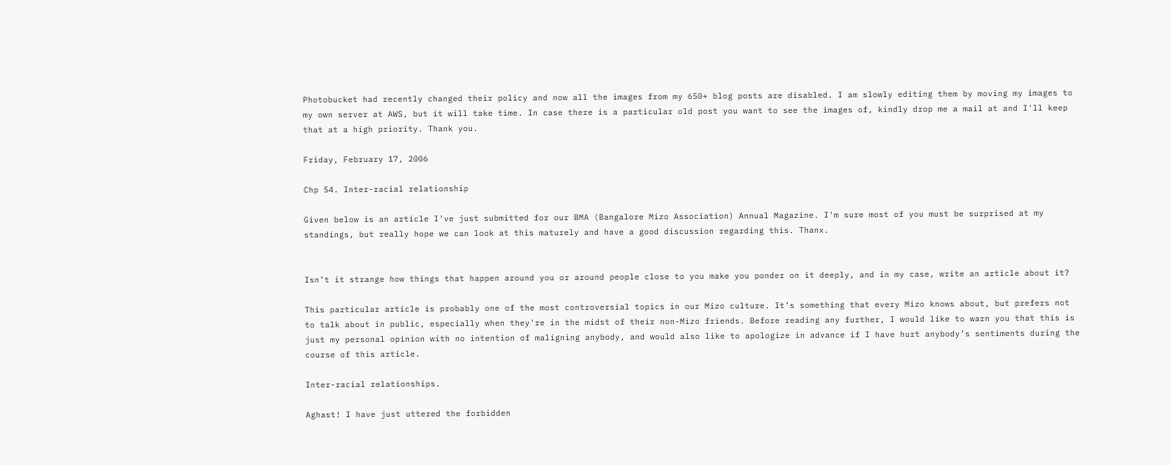Photobucket had recently changed their policy and now all the images from my 650+ blog posts are disabled. I am slowly editing them by moving my images to my own server at AWS, but it will take time. In case there is a particular old post you want to see the images of, kindly drop me a mail at and I'll keep that at a high priority. Thank you.

Friday, February 17, 2006

Chp 54. Inter-racial relationship

Given below is an article I've just submitted for our BMA (Bangalore Mizo Association) Annual Magazine. I'm sure most of you must be surprised at my standings, but really hope we can look at this maturely and have a good discussion regarding this. Thanx.


Isn’t it strange how things that happen around you or around people close to you make you ponder on it deeply, and in my case, write an article about it?

This particular article is probably one of the most controversial topics in our Mizo culture. It’s something that every Mizo knows about, but prefers not to talk about in public, especially when they're in the midst of their non-Mizo friends. Before reading any further, I would like to warn you that this is just my personal opinion with no intention of maligning anybody, and would also like to apologize in advance if I have hurt anybody’s sentiments during the course of this article.

Inter-racial relationships.

Aghast! I have just uttered the forbidden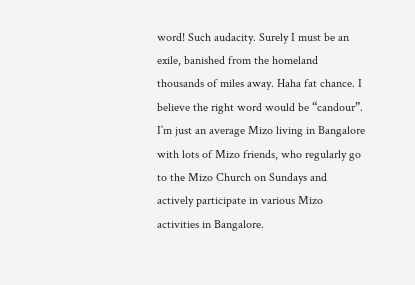word! Such audacity. Surely I must be an exile, banished from the homeland thousands of miles away. Haha fat chance. I believe the right word would be “candour”. I’m just an average Mizo living in Bangalore with lots of Mizo friends, who regularly go to the Mizo Church on Sundays and actively participate in various Mizo activities in Bangalore.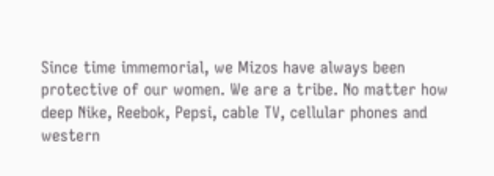Since time immemorial, we Mizos have always been protective of our women. We are a tribe. No matter how deep Nike, Reebok, Pepsi, cable TV, cellular phones and western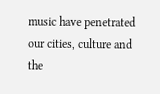music have penetrated our cities, culture and the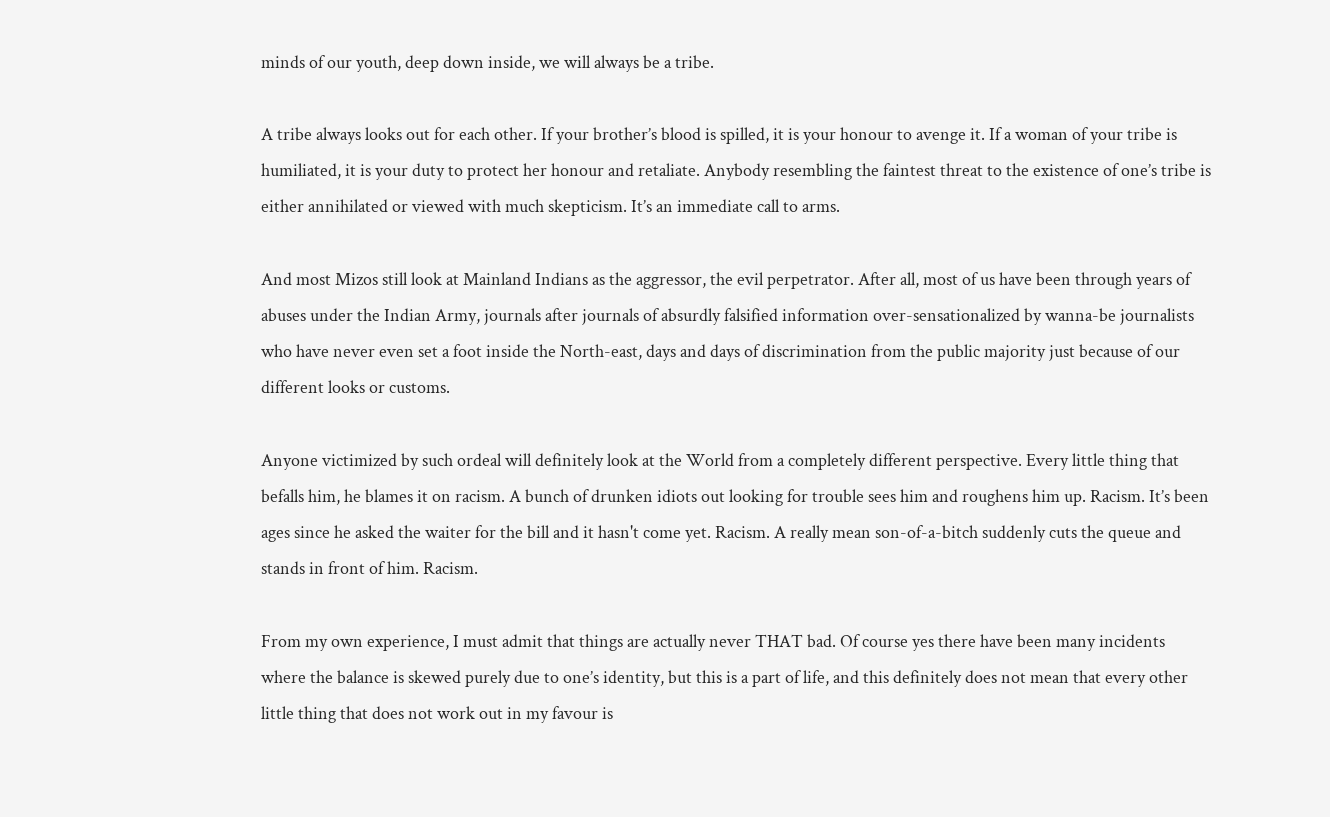minds of our youth, deep down inside, we will always be a tribe.

A tribe always looks out for each other. If your brother’s blood is spilled, it is your honour to avenge it. If a woman of your tribe is humiliated, it is your duty to protect her honour and retaliate. Anybody resembling the faintest threat to the existence of one’s tribe is either annihilated or viewed with much skepticism. It’s an immediate call to arms.

And most Mizos still look at Mainland Indians as the aggressor, the evil perpetrator. After all, most of us have been through years of abuses under the Indian Army, journals after journals of absurdly falsified information over-sensationalized by wanna-be journalists who have never even set a foot inside the North-east, days and days of discrimination from the public majority just because of our different looks or customs.

Anyone victimized by such ordeal will definitely look at the World from a completely different perspective. Every little thing that befalls him, he blames it on racism. A bunch of drunken idiots out looking for trouble sees him and roughens him up. Racism. It’s been ages since he asked the waiter for the bill and it hasn't come yet. Racism. A really mean son-of-a-bitch suddenly cuts the queue and stands in front of him. Racism.

From my own experience, I must admit that things are actually never THAT bad. Of course yes there have been many incidents where the balance is skewed purely due to one’s identity, but this is a part of life, and this definitely does not mean that every other little thing that does not work out in my favour is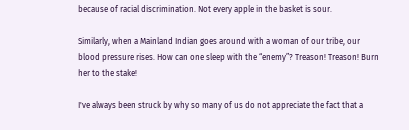because of racial discrimination. Not every apple in the basket is sour.

Similarly, when a Mainland Indian goes around with a woman of our tribe, our blood pressure rises. How can one sleep with the “enemy”? Treason! Treason! Burn her to the stake!

I've always been struck by why so many of us do not appreciate the fact that a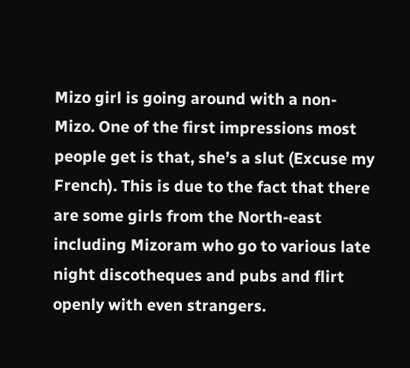Mizo girl is going around with a non-Mizo. One of the first impressions most people get is that, she’s a slut (Excuse my French). This is due to the fact that there are some girls from the North-east including Mizoram who go to various late night discotheques and pubs and flirt openly with even strangers.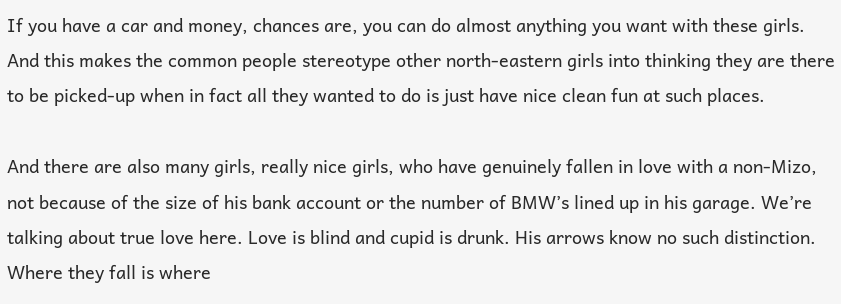If you have a car and money, chances are, you can do almost anything you want with these girls. And this makes the common people stereotype other north-eastern girls into thinking they are there to be picked-up when in fact all they wanted to do is just have nice clean fun at such places.

And there are also many girls, really nice girls, who have genuinely fallen in love with a non-Mizo, not because of the size of his bank account or the number of BMW’s lined up in his garage. We’re talking about true love here. Love is blind and cupid is drunk. His arrows know no such distinction. Where they fall is where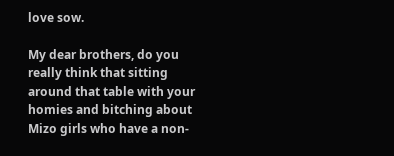love sow.

My dear brothers, do you really think that sitting around that table with your homies and bitching about Mizo girls who have a non-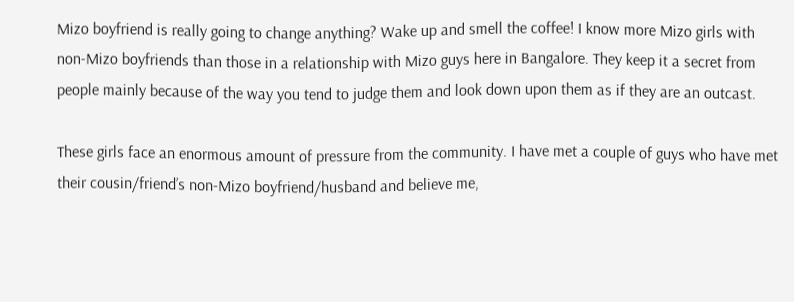Mizo boyfriend is really going to change anything? Wake up and smell the coffee! I know more Mizo girls with non-Mizo boyfriends than those in a relationship with Mizo guys here in Bangalore. They keep it a secret from people mainly because of the way you tend to judge them and look down upon them as if they are an outcast.

These girls face an enormous amount of pressure from the community. I have met a couple of guys who have met their cousin/friend’s non-Mizo boyfriend/husband and believe me,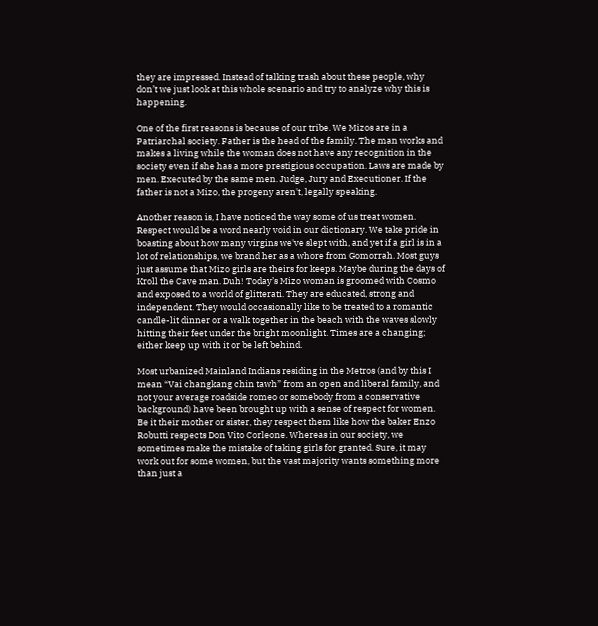they are impressed. Instead of talking trash about these people, why don’t we just look at this whole scenario and try to analyze why this is happening.

One of the first reasons is because of our tribe. We Mizos are in a Patriarchal society. Father is the head of the family. The man works and makes a living while the woman does not have any recognition in the society even if she has a more prestigious occupation. Laws are made by men. Executed by the same men. Judge, Jury and Executioner. If the father is not a Mizo, the progeny aren't, legally speaking.

Another reason is, I have noticed the way some of us treat women. Respect would be a word nearly void in our dictionary. We take pride in boasting about how many virgins we've slept with, and yet if a girl is in a lot of relationships, we brand her as a whore from Gomorrah. Most guys just assume that Mizo girls are theirs for keeps. Maybe during the days of Kroll the Cave man. Duh! Today’s Mizo woman is groomed with Cosmo and exposed to a world of glitterati. They are educated, strong and independent. They would occasionally like to be treated to a romantic candle-lit dinner or a walk together in the beach with the waves slowly hitting their feet under the bright moonlight. Times are a changing; either keep up with it or be left behind.

Most urbanized Mainland Indians residing in the Metros (and by this I mean “Vai changkang chin tawh” from an open and liberal family, and not your average roadside romeo or somebody from a conservative background) have been brought up with a sense of respect for women. Be it their mother or sister, they respect them like how the baker Enzo Robutti respects Don Vito Corleone. Whereas in our society, we sometimes make the mistake of taking girls for granted. Sure, it may work out for some women, but the vast majority wants something more than just a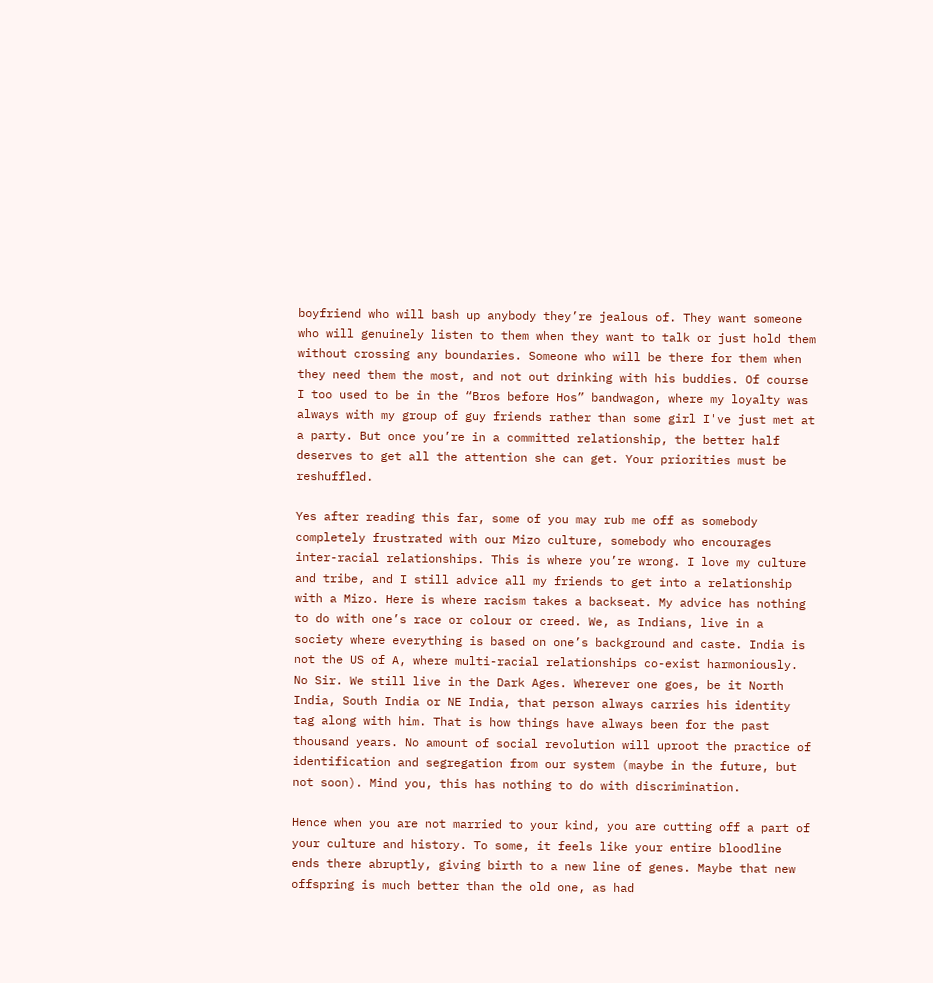boyfriend who will bash up anybody they’re jealous of. They want someone who will genuinely listen to them when they want to talk or just hold them without crossing any boundaries. Someone who will be there for them when they need them the most, and not out drinking with his buddies. Of course I too used to be in the “Bros before Hos” bandwagon, where my loyalty was always with my group of guy friends rather than some girl I've just met at a party. But once you’re in a committed relationship, the better half deserves to get all the attention she can get. Your priorities must be reshuffled.

Yes after reading this far, some of you may rub me off as somebody completely frustrated with our Mizo culture, somebody who encourages inter-racial relationships. This is where you’re wrong. I love my culture and tribe, and I still advice all my friends to get into a relationship with a Mizo. Here is where racism takes a backseat. My advice has nothing to do with one’s race or colour or creed. We, as Indians, live in a society where everything is based on one’s background and caste. India is not the US of A, where multi-racial relationships co-exist harmoniously. No Sir. We still live in the Dark Ages. Wherever one goes, be it North India, South India or NE India, that person always carries his identity tag along with him. That is how things have always been for the past thousand years. No amount of social revolution will uproot the practice of identification and segregation from our system (maybe in the future, but not soon). Mind you, this has nothing to do with discrimination.

Hence when you are not married to your kind, you are cutting off a part of your culture and history. To some, it feels like your entire bloodline ends there abruptly, giving birth to a new line of genes. Maybe that new offspring is much better than the old one, as had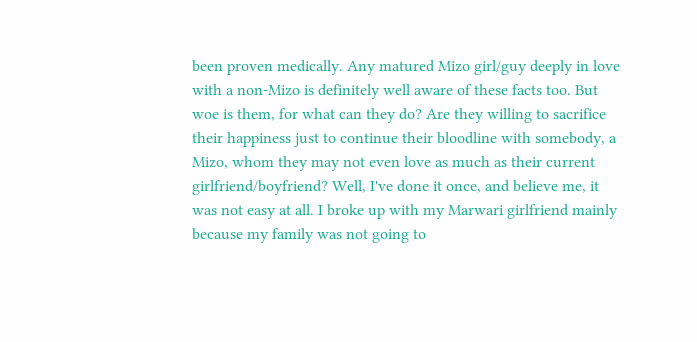been proven medically. Any matured Mizo girl/guy deeply in love with a non-Mizo is definitely well aware of these facts too. But woe is them, for what can they do? Are they willing to sacrifice their happiness just to continue their bloodline with somebody, a Mizo, whom they may not even love as much as their current girlfriend/boyfriend? Well, I've done it once, and believe me, it was not easy at all. I broke up with my Marwari girlfriend mainly because my family was not going to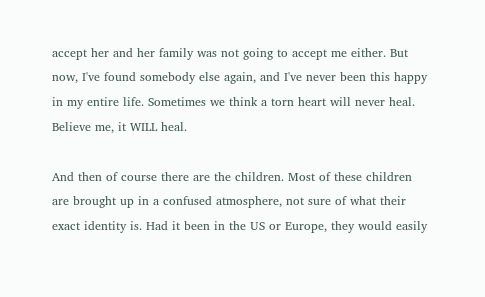accept her and her family was not going to accept me either. But now, I've found somebody else again, and I've never been this happy in my entire life. Sometimes we think a torn heart will never heal. Believe me, it WILL heal.

And then of course there are the children. Most of these children are brought up in a confused atmosphere, not sure of what their exact identity is. Had it been in the US or Europe, they would easily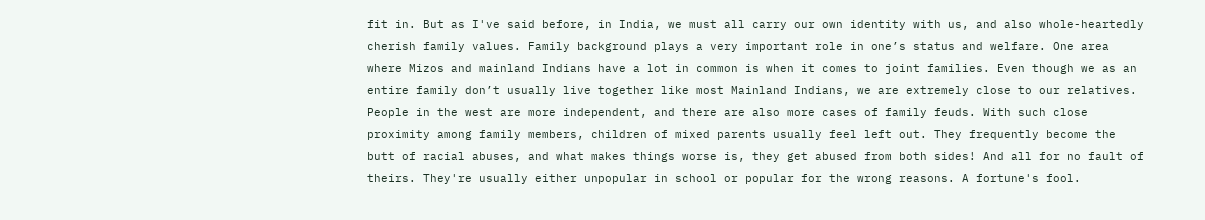fit in. But as I've said before, in India, we must all carry our own identity with us, and also whole-heartedly cherish family values. Family background plays a very important role in one’s status and welfare. One area where Mizos and mainland Indians have a lot in common is when it comes to joint families. Even though we as an entire family don’t usually live together like most Mainland Indians, we are extremely close to our relatives. People in the west are more independent, and there are also more cases of family feuds. With such close proximity among family members, children of mixed parents usually feel left out. They frequently become the butt of racial abuses, and what makes things worse is, they get abused from both sides! And all for no fault of theirs. They're usually either unpopular in school or popular for the wrong reasons. A fortune's fool.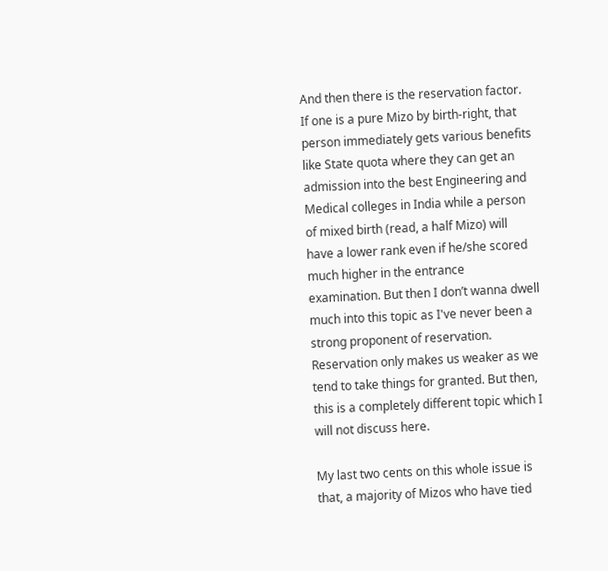And then there is the reservation factor. If one is a pure Mizo by birth-right, that person immediately gets various benefits like State quota where they can get an admission into the best Engineering and Medical colleges in India while a person of mixed birth (read, a half Mizo) will have a lower rank even if he/she scored much higher in the entrance examination. But then I don’t wanna dwell much into this topic as I've never been a strong proponent of reservation. Reservation only makes us weaker as we tend to take things for granted. But then, this is a completely different topic which I will not discuss here.

My last two cents on this whole issue is that, a majority of Mizos who have tied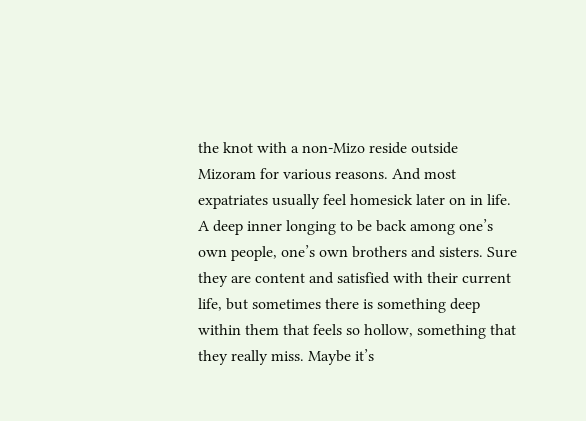the knot with a non-Mizo reside outside Mizoram for various reasons. And most expatriates usually feel homesick later on in life. A deep inner longing to be back among one’s own people, one’s own brothers and sisters. Sure they are content and satisfied with their current life, but sometimes there is something deep within them that feels so hollow, something that they really miss. Maybe it’s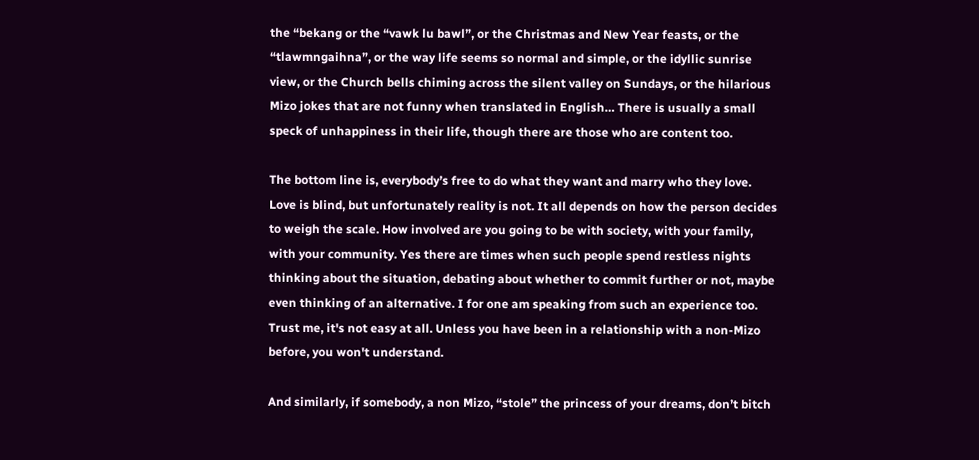the “bekang or the “vawk lu bawl”, or the Christmas and New Year feasts, or the “tlawmngaihna”, or the way life seems so normal and simple, or the idyllic sunrise view, or the Church bells chiming across the silent valley on Sundays, or the hilarious Mizo jokes that are not funny when translated in English… There is usually a small speck of unhappiness in their life, though there are those who are content too.

The bottom line is, everybody’s free to do what they want and marry who they love. Love is blind, but unfortunately reality is not. It all depends on how the person decides to weigh the scale. How involved are you going to be with society, with your family, with your community. Yes there are times when such people spend restless nights thinking about the situation, debating about whether to commit further or not, maybe even thinking of an alternative. I for one am speaking from such an experience too. Trust me, it's not easy at all. Unless you have been in a relationship with a non-Mizo before, you won't understand.

And similarly, if somebody, a non Mizo, “stole” the princess of your dreams, don’t bitch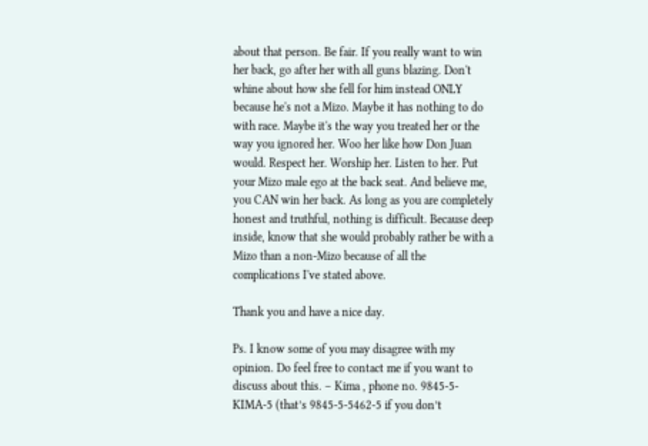about that person. Be fair. If you really want to win her back, go after her with all guns blazing. Don't whine about how she fell for him instead ONLY because he's not a Mizo. Maybe it has nothing to do with race. Maybe it's the way you treated her or the way you ignored her. Woo her like how Don Juan would. Respect her. Worship her. Listen to her. Put your Mizo male ego at the back seat. And believe me, you CAN win her back. As long as you are completely honest and truthful, nothing is difficult. Because deep inside, know that she would probably rather be with a Mizo than a non-Mizo because of all the complications I've stated above.

Thank you and have a nice day.

Ps. I know some of you may disagree with my opinion. Do feel free to contact me if you want to discuss about this. – Kima , phone no. 9845-5-KIMA-5 (that’s 9845-5-5462-5 if you don’t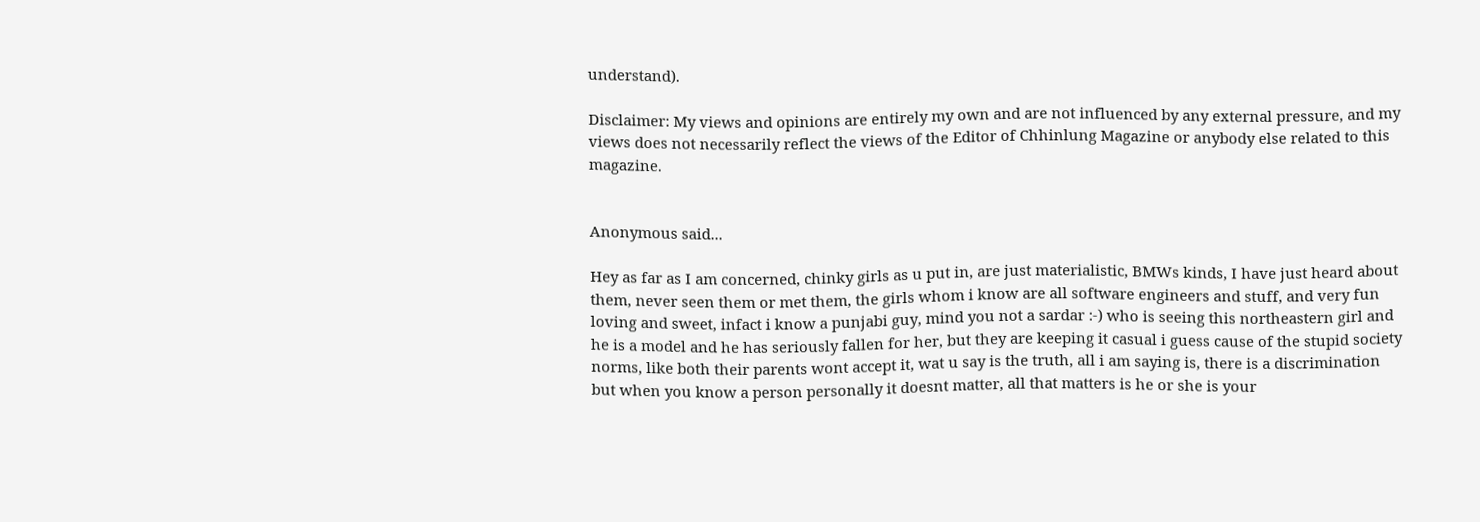understand).

Disclaimer: My views and opinions are entirely my own and are not influenced by any external pressure, and my views does not necessarily reflect the views of the Editor of Chhinlung Magazine or anybody else related to this magazine.


Anonymous said...

Hey as far as I am concerned, chinky girls as u put in, are just materialistic, BMWs kinds, I have just heard about them, never seen them or met them, the girls whom i know are all software engineers and stuff, and very fun loving and sweet, infact i know a punjabi guy, mind you not a sardar :-) who is seeing this northeastern girl and he is a model and he has seriously fallen for her, but they are keeping it casual i guess cause of the stupid society norms, like both their parents wont accept it, wat u say is the truth, all i am saying is, there is a discrimination but when you know a person personally it doesnt matter, all that matters is he or she is your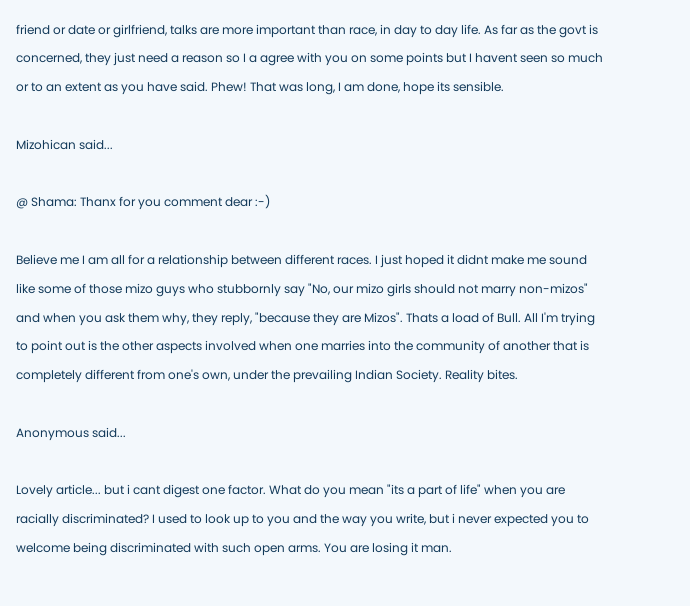friend or date or girlfriend, talks are more important than race, in day to day life. As far as the govt is concerned, they just need a reason so I a agree with you on some points but I havent seen so much or to an extent as you have said. Phew! That was long, I am done, hope its sensible.

Mizohican said...

@ Shama: Thanx for you comment dear :-)

Believe me I am all for a relationship between different races. I just hoped it didnt make me sound like some of those mizo guys who stubbornly say "No, our mizo girls should not marry non-mizos" and when you ask them why, they reply, "because they are Mizos". Thats a load of Bull. All I'm trying to point out is the other aspects involved when one marries into the community of another that is completely different from one's own, under the prevailing Indian Society. Reality bites.

Anonymous said...

Lovely article... but i cant digest one factor. What do you mean "its a part of life" when you are racially discriminated? I used to look up to you and the way you write, but i never expected you to welcome being discriminated with such open arms. You are losing it man.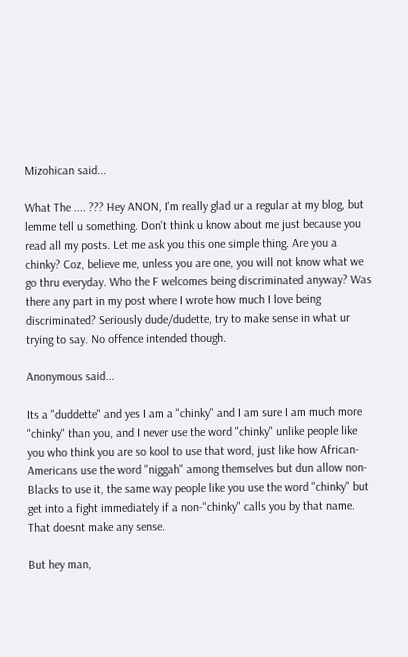Mizohican said...

What The .... ??? Hey ANON, I'm really glad ur a regular at my blog, but lemme tell u something. Don't think u know about me just because you read all my posts. Let me ask you this one simple thing. Are you a chinky? Coz, believe me, unless you are one, you will not know what we go thru everyday. Who the F welcomes being discriminated anyway? Was there any part in my post where I wrote how much I love being discriminated? Seriously dude/dudette, try to make sense in what ur trying to say. No offence intended though.

Anonymous said...

Its a "duddette" and yes I am a "chinky" and I am sure I am much more "chinky" than you, and I never use the word "chinky" unlike people like you who think you are so kool to use that word, just like how African-Americans use the word "niggah" among themselves but dun allow non-Blacks to use it, the same way people like you use the word "chinky" but get into a fight immediately if a non-"chinky" calls you by that name. That doesnt make any sense.

But hey man,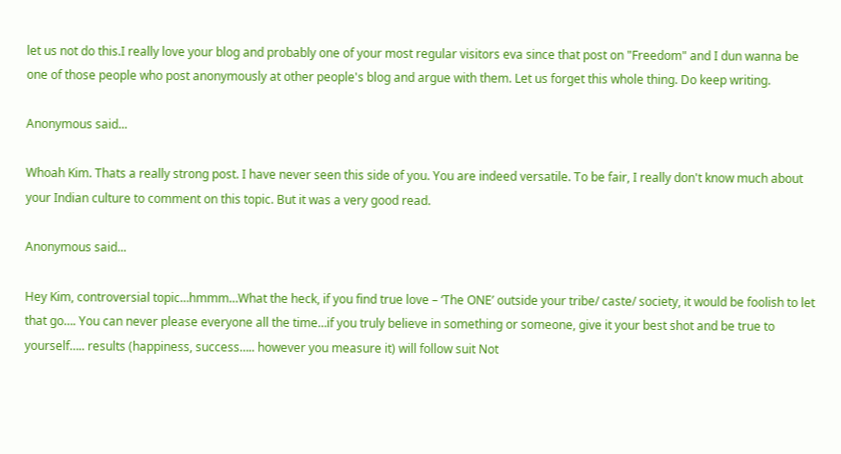let us not do this.I really love your blog and probably one of your most regular visitors eva since that post on "Freedom" and I dun wanna be one of those people who post anonymously at other people's blog and argue with them. Let us forget this whole thing. Do keep writing.

Anonymous said...

Whoah Kim. Thats a really strong post. I have never seen this side of you. You are indeed versatile. To be fair, I really don't know much about your Indian culture to comment on this topic. But it was a very good read.

Anonymous said...

Hey Kim, controversial topic…hmmm…What the heck, if you find true love – ‘The ONE’ outside your tribe/ caste/ society, it would be foolish to let that go…. You can never please everyone all the time…if you truly believe in something or someone, give it your best shot and be true to yourself….. results (happiness, success….. however you measure it) will follow suit Not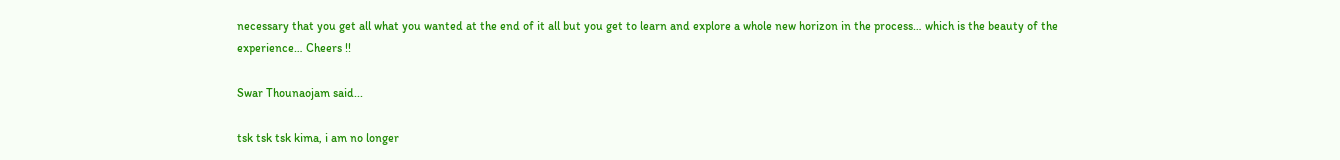necessary that you get all what you wanted at the end of it all but you get to learn and explore a whole new horizon in the process… which is the beauty of the experience… Cheers !!

Swar Thounaojam said...

tsk tsk tsk kima, i am no longer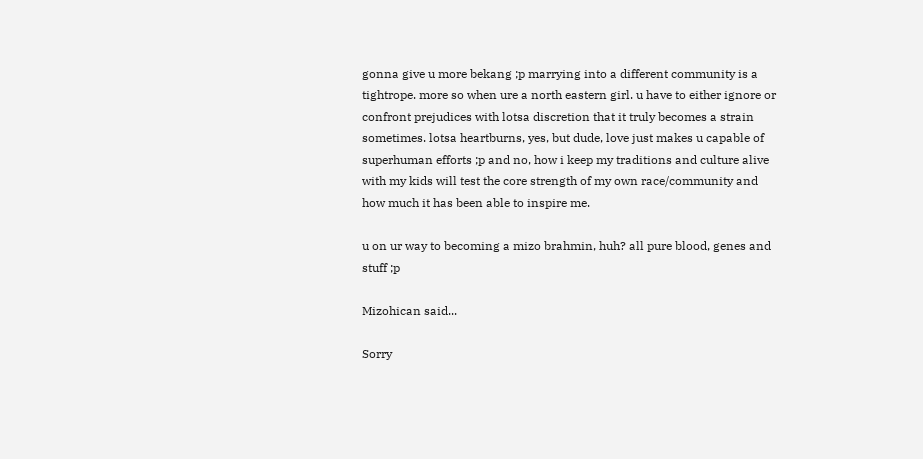gonna give u more bekang ;p marrying into a different community is a tightrope. more so when ure a north eastern girl. u have to either ignore or confront prejudices with lotsa discretion that it truly becomes a strain sometimes. lotsa heartburns, yes, but dude, love just makes u capable of superhuman efforts ;p and no, how i keep my traditions and culture alive with my kids will test the core strength of my own race/community and how much it has been able to inspire me.

u on ur way to becoming a mizo brahmin, huh? all pure blood, genes and stuff ;p

Mizohican said...

Sorry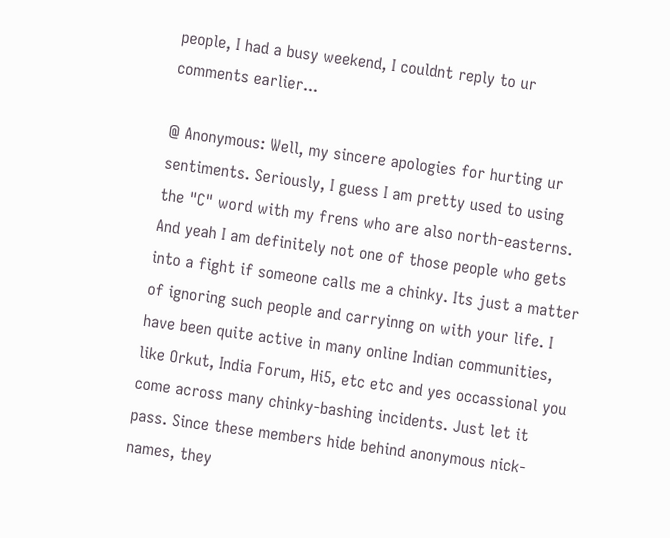people, I had a busy weekend, I couldnt reply to ur comments earlier...

@ Anonymous: Well, my sincere apologies for hurting ur sentiments. Seriously, I guess I am pretty used to using the "C" word with my frens who are also north-easterns. And yeah I am definitely not one of those people who gets into a fight if someone calls me a chinky. Its just a matter of ignoring such people and carryinng on with your life. I have been quite active in many online Indian communities, like Orkut, India Forum, Hi5, etc etc and yes occassional you come across many chinky-bashing incidents. Just let it pass. Since these members hide behind anonymous nick-names, they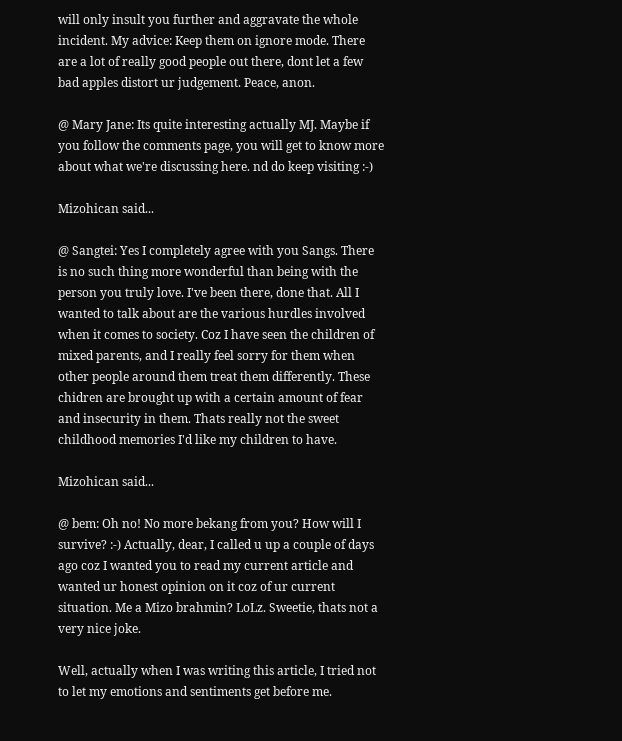will only insult you further and aggravate the whole incident. My advice: Keep them on ignore mode. There are a lot of really good people out there, dont let a few bad apples distort ur judgement. Peace, anon.

@ Mary Jane: Its quite interesting actually MJ. Maybe if you follow the comments page, you will get to know more about what we're discussing here. nd do keep visiting :-)

Mizohican said...

@ Sangtei: Yes I completely agree with you Sangs. There is no such thing more wonderful than being with the person you truly love. I've been there, done that. All I wanted to talk about are the various hurdles involved when it comes to society. Coz I have seen the children of mixed parents, and I really feel sorry for them when other people around them treat them differently. These chidren are brought up with a certain amount of fear and insecurity in them. Thats really not the sweet childhood memories I'd like my children to have.

Mizohican said...

@ bem: Oh no! No more bekang from you? How will I survive? :-) Actually, dear, I called u up a couple of days ago coz I wanted you to read my current article and wanted ur honest opinion on it coz of ur current situation. Me a Mizo brahmin? LoLz. Sweetie, thats not a very nice joke.

Well, actually when I was writing this article, I tried not to let my emotions and sentiments get before me.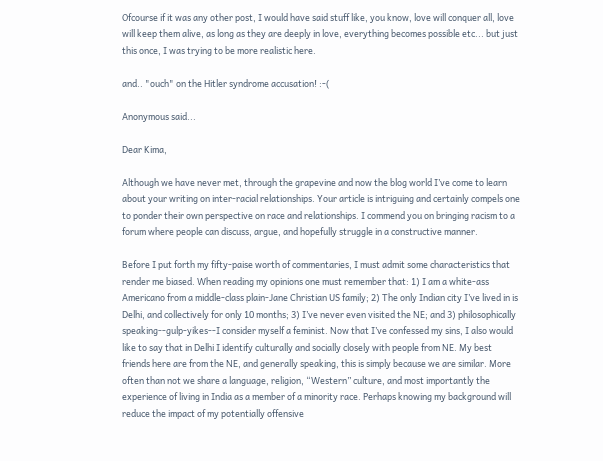Ofcourse if it was any other post, I would have said stuff like, you know, love will conquer all, love will keep them alive, as long as they are deeply in love, everything becomes possible etc... but just this once, I was trying to be more realistic here.

and.. "ouch" on the Hitler syndrome accusation! :-(

Anonymous said...

Dear Kima,

Although we have never met, through the grapevine and now the blog world I’ve come to learn about your writing on inter-racial relationships. Your article is intriguing and certainly compels one to ponder their own perspective on race and relationships. I commend you on bringing racism to a forum where people can discuss, argue, and hopefully struggle in a constructive manner.

Before I put forth my fifty-paise worth of commentaries, I must admit some characteristics that render me biased. When reading my opinions one must remember that: 1) I am a white-ass Americano from a middle-class plain-Jane Christian US family; 2) The only Indian city I’ve lived in is Delhi, and collectively for only 10 months; 3) I’ve never even visited the NE; and 3) philosophically speaking--gulp-yikes--I consider myself a feminist. Now that I’ve confessed my sins, I also would like to say that in Delhi I identify culturally and socially closely with people from NE. My best friends here are from the NE, and generally speaking, this is simply because we are similar. More often than not we share a language, religion, “Western” culture, and most importantly the experience of living in India as a member of a minority race. Perhaps knowing my background will reduce the impact of my potentially offensive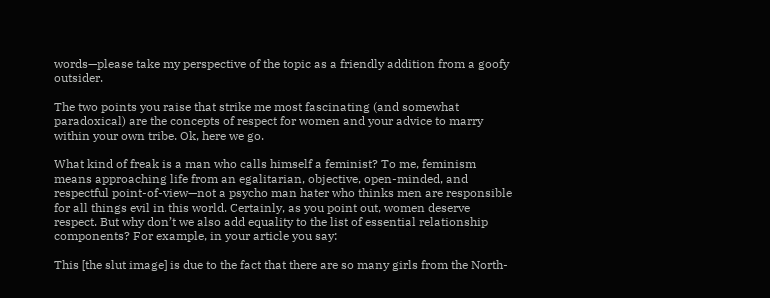words—please take my perspective of the topic as a friendly addition from a goofy outsider.

The two points you raise that strike me most fascinating (and somewhat paradoxical) are the concepts of respect for women and your advice to marry within your own tribe. Ok, here we go.

What kind of freak is a man who calls himself a feminist? To me, feminism means approaching life from an egalitarian, objective, open-minded, and respectful point-of-view—not a psycho man hater who thinks men are responsible for all things evil in this world. Certainly, as you point out, women deserve respect. But why don’t we also add equality to the list of essential relationship components? For example, in your article you say:

This [the slut image] is due to the fact that there are so many girls from the North-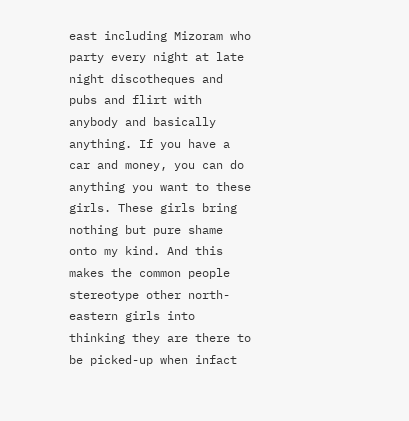east including Mizoram who party every night at late night discotheques and pubs and flirt with anybody and basically anything. If you have a car and money, you can do anything you want to these girls. These girls bring nothing but pure shame onto my kind. And this makes the common people stereotype other north-eastern girls into thinking they are there to be picked-up when infact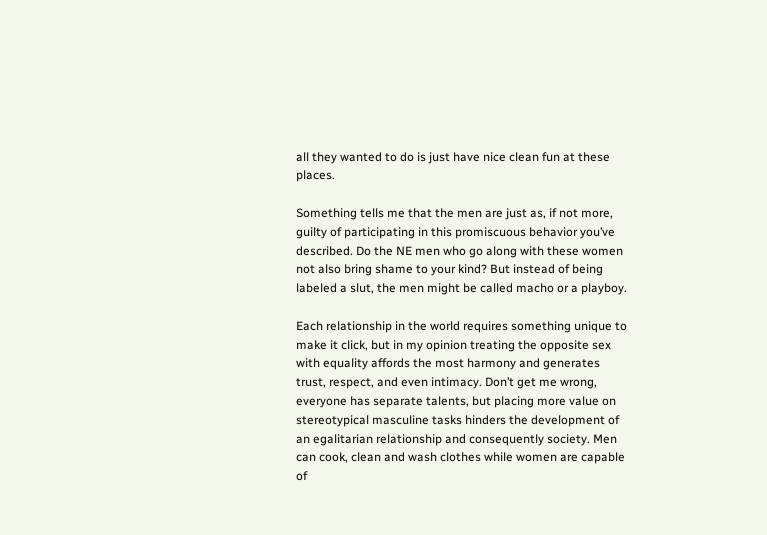all they wanted to do is just have nice clean fun at these places.

Something tells me that the men are just as, if not more, guilty of participating in this promiscuous behavior you’ve described. Do the NE men who go along with these women not also bring shame to your kind? But instead of being labeled a slut, the men might be called macho or a playboy.

Each relationship in the world requires something unique to make it click, but in my opinion treating the opposite sex with equality affords the most harmony and generates trust, respect, and even intimacy. Don’t get me wrong, everyone has separate talents, but placing more value on stereotypical masculine tasks hinders the development of an egalitarian relationship and consequently society. Men can cook, clean and wash clothes while women are capable of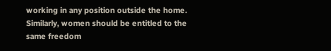working in any position outside the home. Similarly, women should be entitled to the same freedom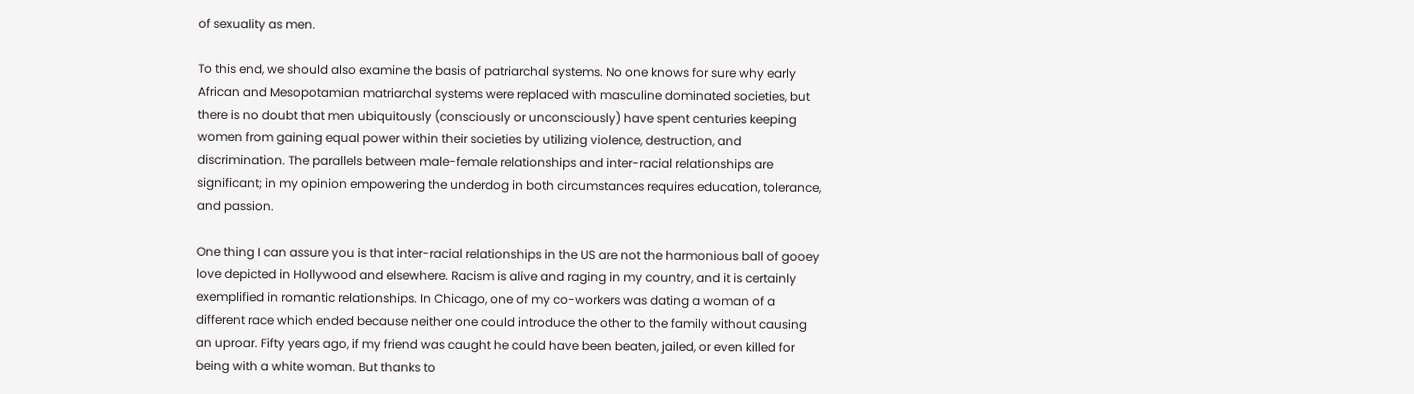of sexuality as men.

To this end, we should also examine the basis of patriarchal systems. No one knows for sure why early African and Mesopotamian matriarchal systems were replaced with masculine dominated societies, but there is no doubt that men ubiquitously (consciously or unconsciously) have spent centuries keeping women from gaining equal power within their societies by utilizing violence, destruction, and discrimination. The parallels between male-female relationships and inter-racial relationships are significant; in my opinion empowering the underdog in both circumstances requires education, tolerance, and passion.

One thing I can assure you is that inter-racial relationships in the US are not the harmonious ball of gooey love depicted in Hollywood and elsewhere. Racism is alive and raging in my country, and it is certainly exemplified in romantic relationships. In Chicago, one of my co-workers was dating a woman of a different race which ended because neither one could introduce the other to the family without causing an uproar. Fifty years ago, if my friend was caught he could have been beaten, jailed, or even killed for being with a white woman. But thanks to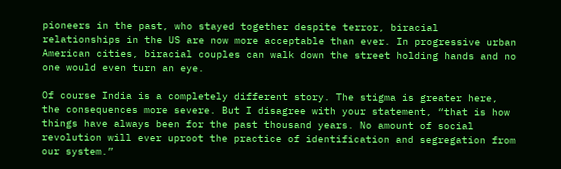pioneers in the past, who stayed together despite terror, biracial relationships in the US are now more acceptable than ever. In progressive urban American cities, biracial couples can walk down the street holding hands and no one would even turn an eye.

Of course India is a completely different story. The stigma is greater here, the consequences more severe. But I disagree with your statement, “that is how things have always been for the past thousand years. No amount of social revolution will ever uproot the practice of identification and segregation from our system.”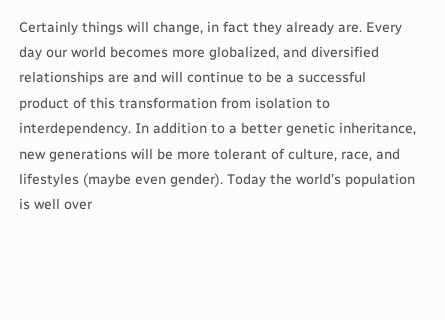Certainly things will change, in fact they already are. Every day our world becomes more globalized, and diversified relationships are and will continue to be a successful product of this transformation from isolation to interdependency. In addition to a better genetic inheritance, new generations will be more tolerant of culture, race, and lifestyles (maybe even gender). Today the world’s population is well over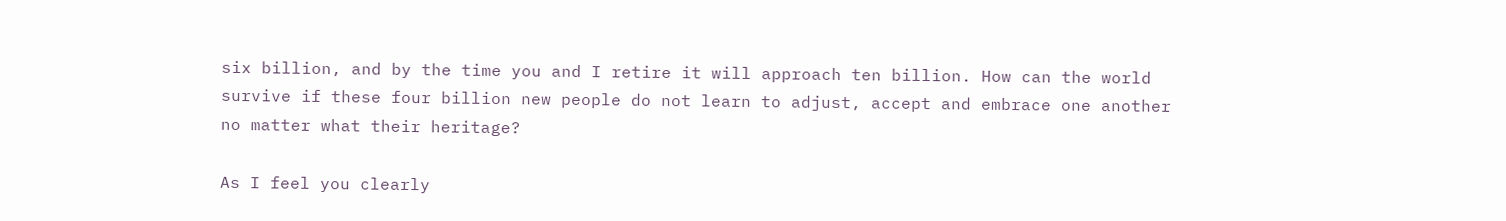six billion, and by the time you and I retire it will approach ten billion. How can the world survive if these four billion new people do not learn to adjust, accept and embrace one another no matter what their heritage?

As I feel you clearly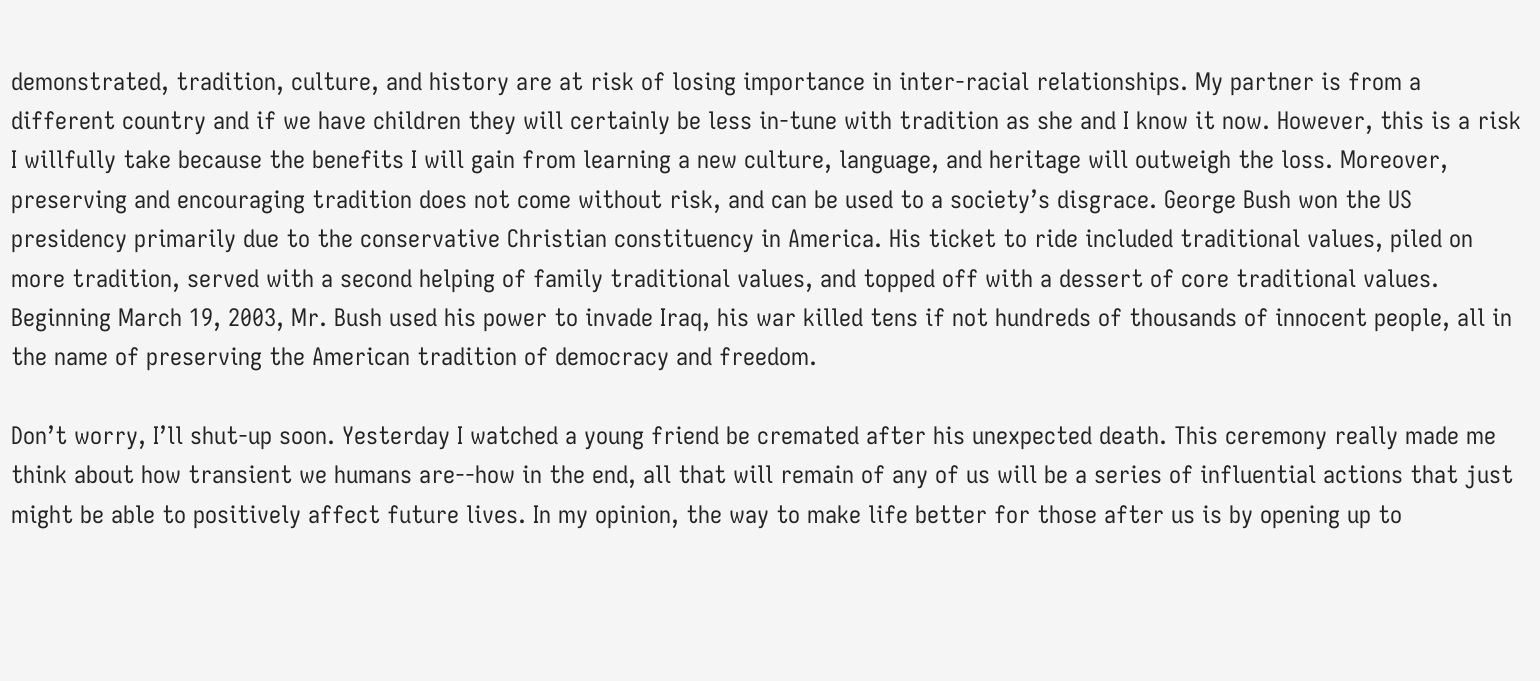demonstrated, tradition, culture, and history are at risk of losing importance in inter-racial relationships. My partner is from a different country and if we have children they will certainly be less in-tune with tradition as she and I know it now. However, this is a risk I willfully take because the benefits I will gain from learning a new culture, language, and heritage will outweigh the loss. Moreover, preserving and encouraging tradition does not come without risk, and can be used to a society’s disgrace. George Bush won the US presidency primarily due to the conservative Christian constituency in America. His ticket to ride included traditional values, piled on more tradition, served with a second helping of family traditional values, and topped off with a dessert of core traditional values. Beginning March 19, 2003, Mr. Bush used his power to invade Iraq, his war killed tens if not hundreds of thousands of innocent people, all in the name of preserving the American tradition of democracy and freedom.

Don’t worry, I’ll shut-up soon. Yesterday I watched a young friend be cremated after his unexpected death. This ceremony really made me think about how transient we humans are--how in the end, all that will remain of any of us will be a series of influential actions that just might be able to positively affect future lives. In my opinion, the way to make life better for those after us is by opening up to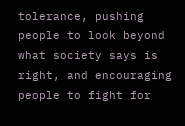tolerance, pushing people to look beyond what society says is right, and encouraging people to fight for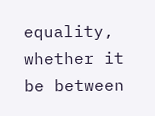equality, whether it be between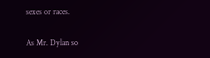sexes or races.

As Mr. Dylan so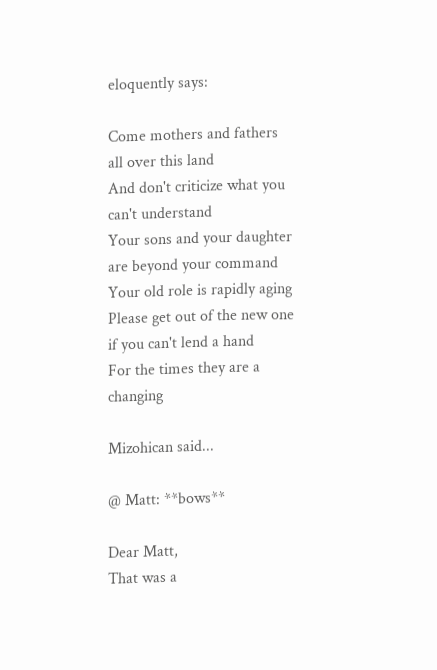eloquently says:

Come mothers and fathers all over this land
And don't criticize what you can't understand
Your sons and your daughter are beyond your command
Your old role is rapidly aging
Please get out of the new one if you can't lend a hand
For the times they are a changing

Mizohican said...

@ Matt: **bows**

Dear Matt,
That was a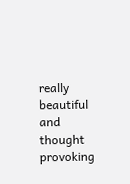really beautiful and thought provoking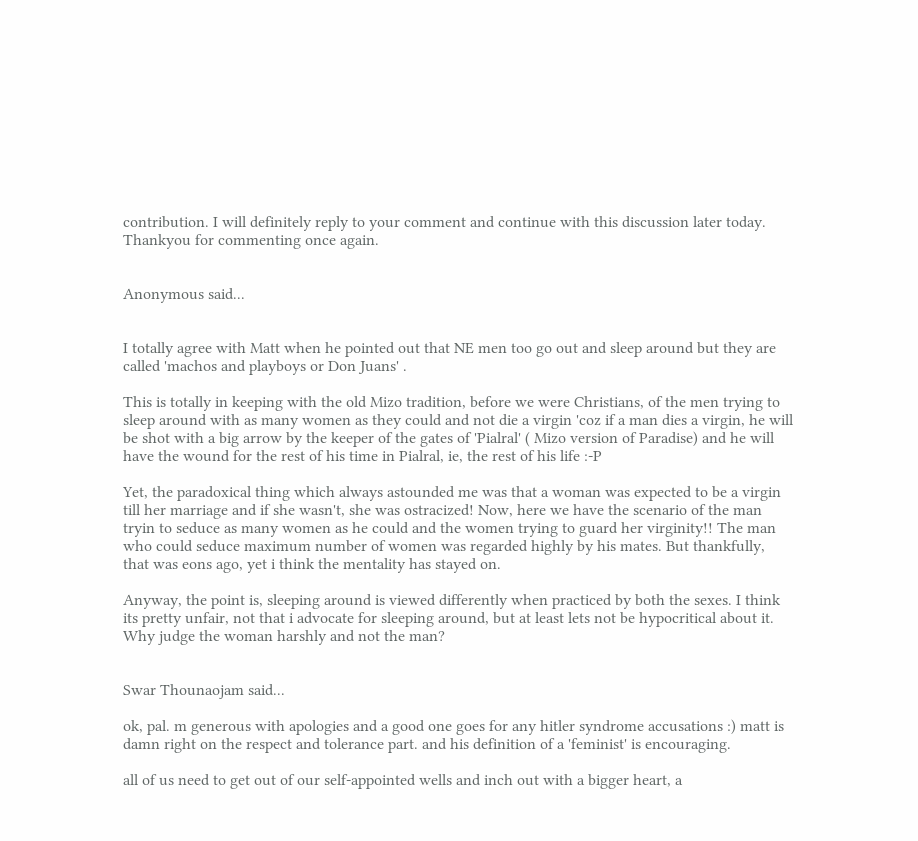contribution. I will definitely reply to your comment and continue with this discussion later today. Thankyou for commenting once again.


Anonymous said...


I totally agree with Matt when he pointed out that NE men too go out and sleep around but they are called 'machos and playboys or Don Juans' .

This is totally in keeping with the old Mizo tradition, before we were Christians, of the men trying to sleep around with as many women as they could and not die a virgin 'coz if a man dies a virgin, he will be shot with a big arrow by the keeper of the gates of 'Pialral' ( Mizo version of Paradise) and he will have the wound for the rest of his time in Pialral, ie, the rest of his life :-P

Yet, the paradoxical thing which always astounded me was that a woman was expected to be a virgin till her marriage and if she wasn't, she was ostracized! Now, here we have the scenario of the man tryin to seduce as many women as he could and the women trying to guard her virginity!! The man who could seduce maximum number of women was regarded highly by his mates. But thankfully, that was eons ago, yet i think the mentality has stayed on.

Anyway, the point is, sleeping around is viewed differently when practiced by both the sexes. I think its pretty unfair, not that i advocate for sleeping around, but at least lets not be hypocritical about it. Why judge the woman harshly and not the man?


Swar Thounaojam said...

ok, pal. m generous with apologies and a good one goes for any hitler syndrome accusations :) matt is damn right on the respect and tolerance part. and his definition of a 'feminist' is encouraging.

all of us need to get out of our self-appointed wells and inch out with a bigger heart, a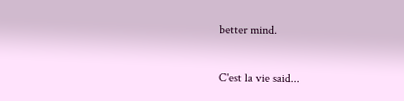better mind.

C'est la vie said...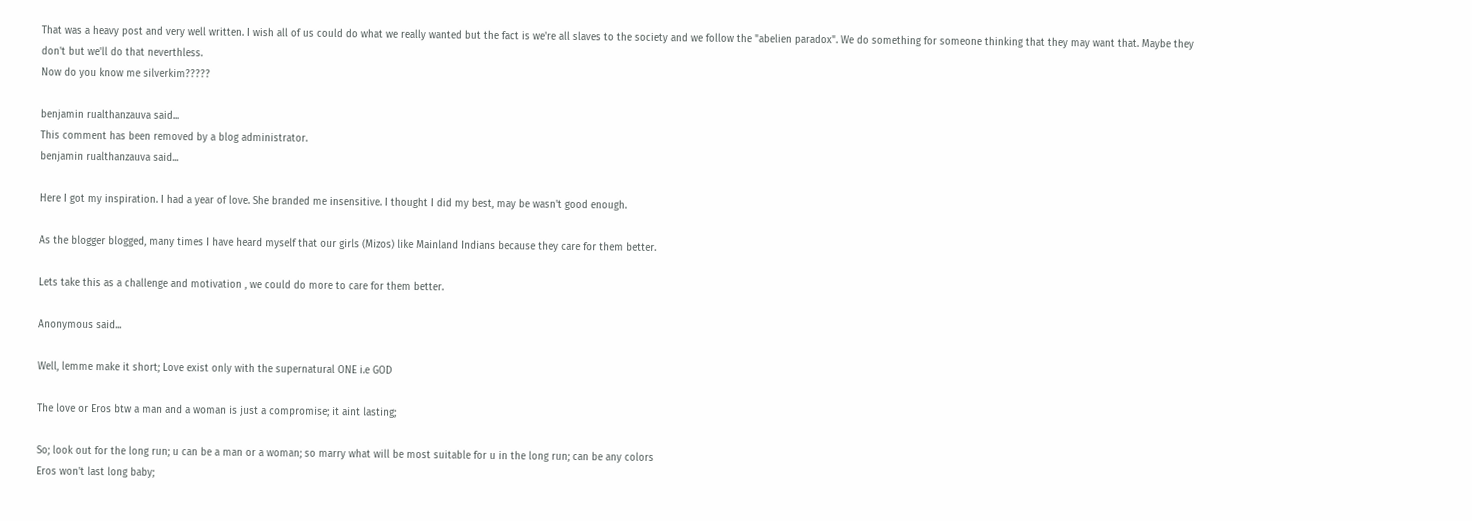That was a heavy post and very well written. I wish all of us could do what we really wanted but the fact is we're all slaves to the society and we follow the "abelien paradox". We do something for someone thinking that they may want that. Maybe they don't but we'll do that neverthless.
Now do you know me silverkim?????

benjamin rualthanzauva said...
This comment has been removed by a blog administrator.
benjamin rualthanzauva said...

Here I got my inspiration. I had a year of love. She branded me insensitive. I thought I did my best, may be wasn't good enough.

As the blogger blogged, many times I have heard myself that our girls (Mizos) like Mainland Indians because they care for them better.

Lets take this as a challenge and motivation , we could do more to care for them better.

Anonymous said...

Well, lemme make it short; Love exist only with the supernatural ONE i.e GOD

The love or Eros btw a man and a woman is just a compromise; it aint lasting;

So; look out for the long run; u can be a man or a woman; so marry what will be most suitable for u in the long run; can be any colors
Eros won't last long baby;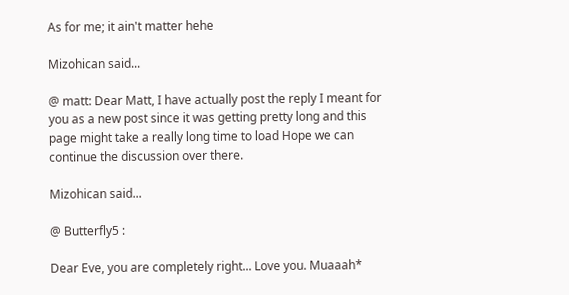As for me; it ain't matter hehe

Mizohican said...

@ matt: Dear Matt, I have actually post the reply I meant for you as a new post since it was getting pretty long and this page might take a really long time to load Hope we can continue the discussion over there.

Mizohican said...

@ Butterfly5 :

Dear Eve, you are completely right... Love you. Muaaah*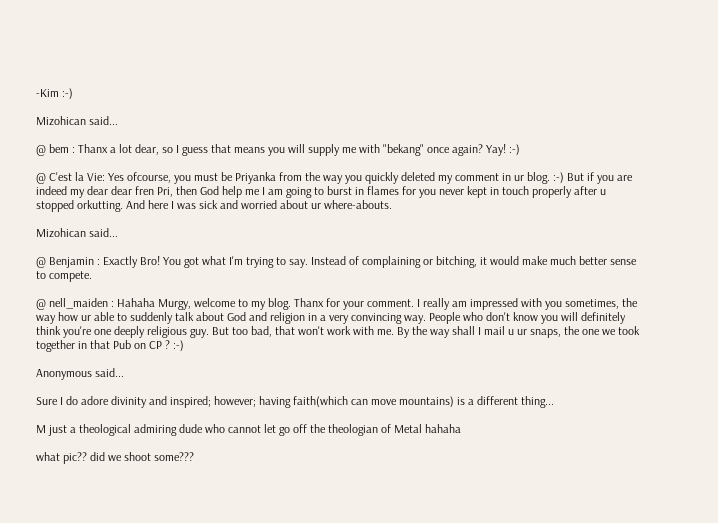-Kim :-)

Mizohican said...

@ bem : Thanx a lot dear, so I guess that means you will supply me with "bekang" once again? Yay! :-)

@ C'est la Vie: Yes ofcourse, you must be Priyanka from the way you quickly deleted my comment in ur blog. :-) But if you are indeed my dear dear fren Pri, then God help me I am going to burst in flames for you never kept in touch properly after u stopped orkutting. And here I was sick and worried about ur where-abouts.

Mizohican said...

@ Benjamin : Exactly Bro! You got what I'm trying to say. Instead of complaining or bitching, it would make much better sense to compete.

@ nell_maiden : Hahaha Murgy, welcome to my blog. Thanx for your comment. I really am impressed with you sometimes, the way how ur able to suddenly talk about God and religion in a very convincing way. People who don't know you will definitely think you're one deeply religious guy. But too bad, that won't work with me. By the way shall I mail u ur snaps, the one we took together in that Pub on CP ? :-)

Anonymous said...

Sure I do adore divinity and inspired; however; having faith(which can move mountains) is a different thing...

M just a theological admiring dude who cannot let go off the theologian of Metal hahaha

what pic?? did we shoot some???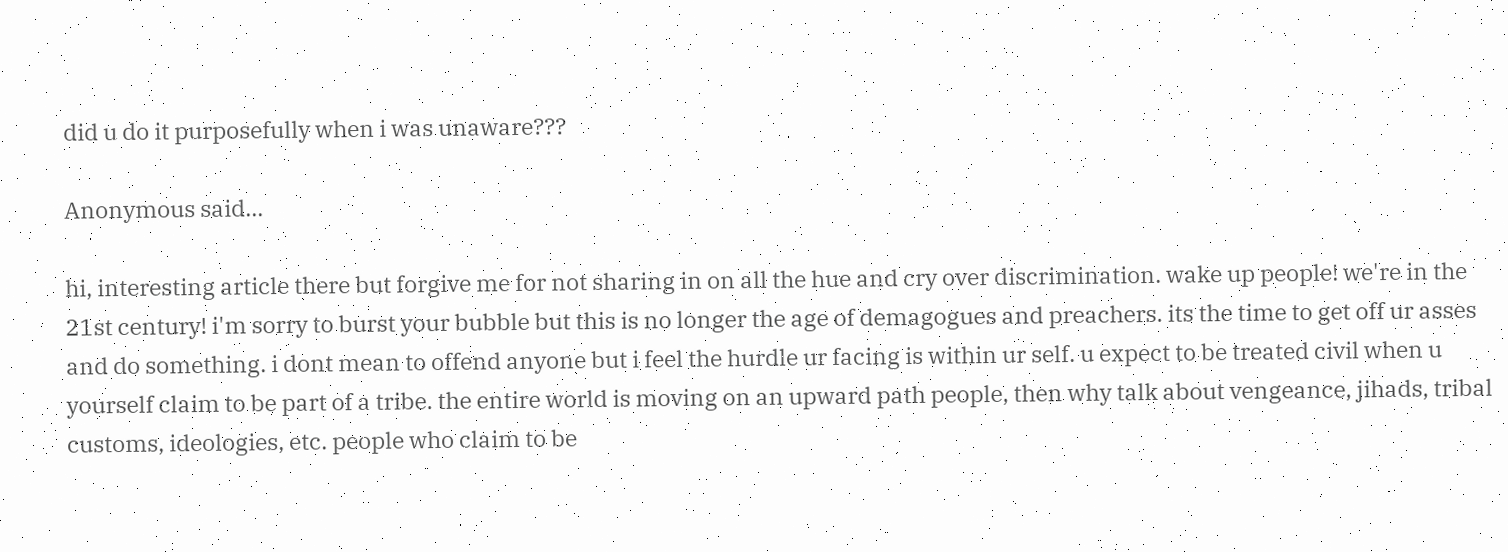did u do it purposefully when i was unaware???

Anonymous said...

hi, interesting article there but forgive me for not sharing in on all the hue and cry over discrimination. wake up people! we're in the 21st century! i'm sorry to burst your bubble but this is no longer the age of demagogues and preachers. its the time to get off ur asses and do something. i dont mean to offend anyone but i feel the hurdle ur facing is within ur self. u expect to be treated civil when u yourself claim to be part of a tribe. the entire world is moving on an upward path people, then why talk about vengeance, jihads, tribal customs, ideologies, etc. people who claim to be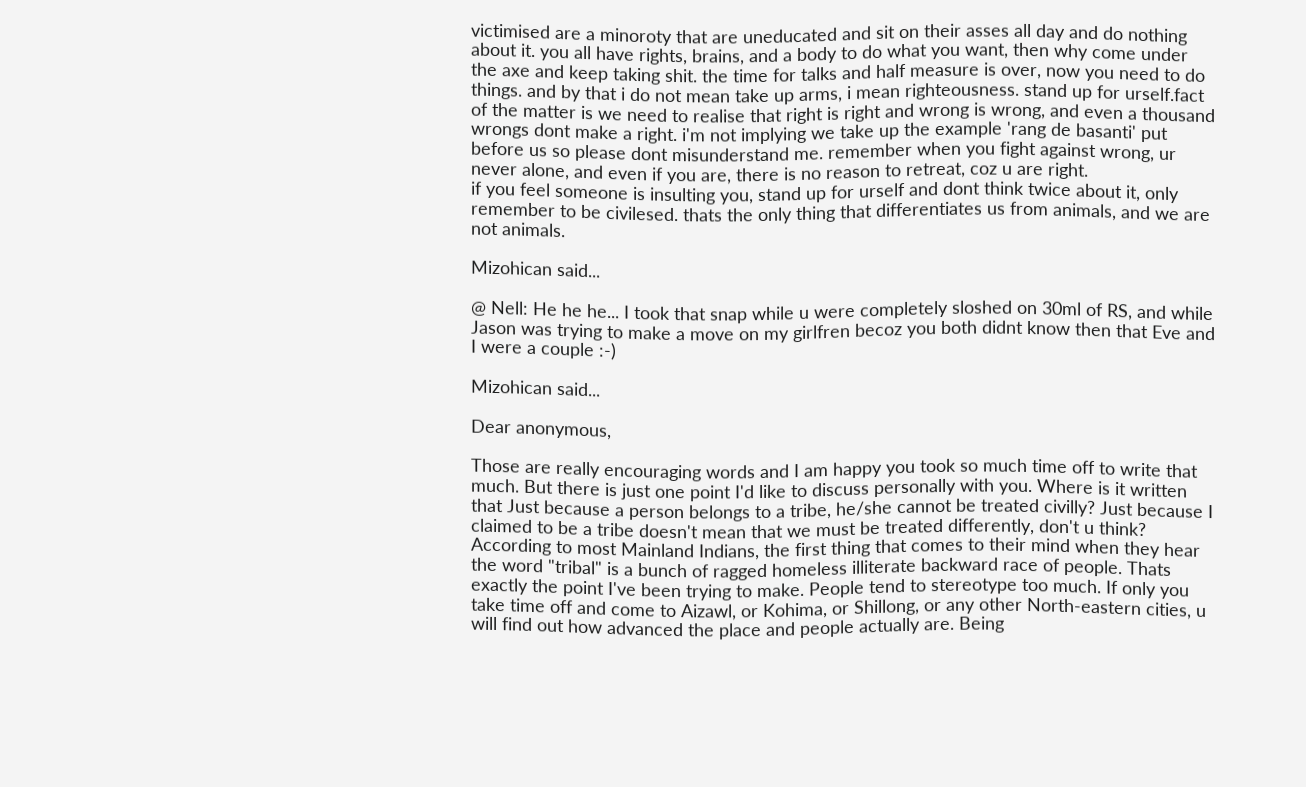victimised are a minoroty that are uneducated and sit on their asses all day and do nothing about it. you all have rights, brains, and a body to do what you want, then why come under the axe and keep taking shit. the time for talks and half measure is over, now you need to do things. and by that i do not mean take up arms, i mean righteousness. stand up for urself.fact of the matter is we need to realise that right is right and wrong is wrong, and even a thousand wrongs dont make a right. i'm not implying we take up the example 'rang de basanti' put before us so please dont misunderstand me. remember when you fight against wrong, ur never alone, and even if you are, there is no reason to retreat, coz u are right.
if you feel someone is insulting you, stand up for urself and dont think twice about it, only remember to be civilesed. thats the only thing that differentiates us from animals, and we are not animals.

Mizohican said...

@ Nell: He he he... I took that snap while u were completely sloshed on 30ml of RS, and while Jason was trying to make a move on my girlfren becoz you both didnt know then that Eve and I were a couple :-)

Mizohican said...

Dear anonymous,

Those are really encouraging words and I am happy you took so much time off to write that much. But there is just one point I'd like to discuss personally with you. Where is it written that Just because a person belongs to a tribe, he/she cannot be treated civilly? Just because I claimed to be a tribe doesn't mean that we must be treated differently, don't u think? According to most Mainland Indians, the first thing that comes to their mind when they hear the word "tribal" is a bunch of ragged homeless illiterate backward race of people. Thats exactly the point I've been trying to make. People tend to stereotype too much. If only you take time off and come to Aizawl, or Kohima, or Shillong, or any other North-eastern cities, u will find out how advanced the place and people actually are. Being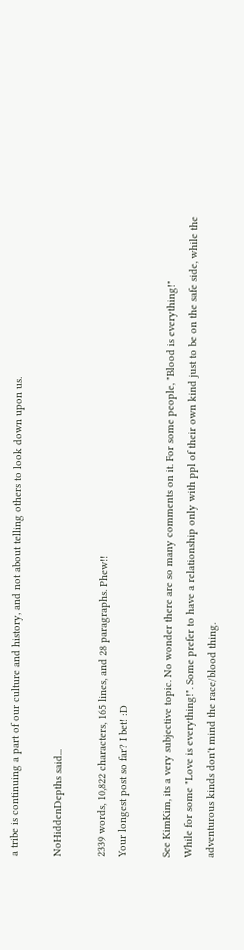a tribe is continuing a part of our culture and history, and not about telling others to look down upon us.

NoHiddenDepths said...

2339 words, 10,822 characters, 165 lines, and 28 paragraphs. Phew!!
Your longest post so far? I bet! :D

See KimKim, its a very subjective topic. No wonder there are so many comments on it. For some people, "Blood is everything!"
While for some "Love is everything!". Some prefer to have a relationship only with ppl of their own kind just to be on the safe side, while the adventurous kinds don't mind the race/blood thing.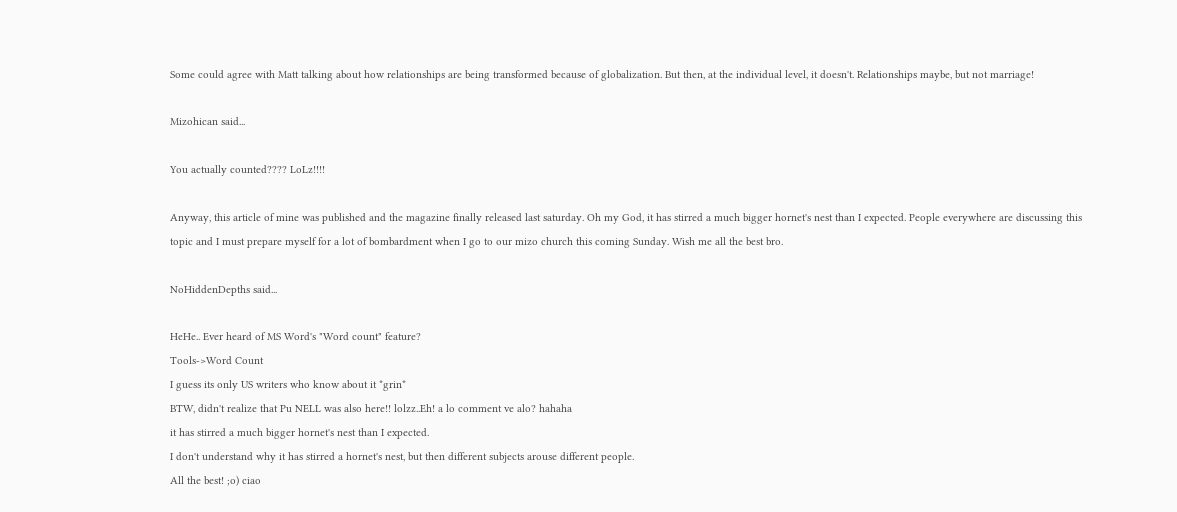Some could agree with Matt talking about how relationships are being transformed because of globalization. But then, at the individual level, it doesn't. Relationships maybe, but not marriage!

Mizohican said...

You actually counted???? LoLz!!!!

Anyway, this article of mine was published and the magazine finally released last saturday. Oh my God, it has stirred a much bigger hornet's nest than I expected. People everywhere are discussing this topic and I must prepare myself for a lot of bombardment when I go to our mizo church this coming Sunday. Wish me all the best bro.

NoHiddenDepths said...

HeHe.. Ever heard of MS Word's "Word count" feature?
Tools->Word Count
I guess its only US writers who know about it *grin*
BTW, didn't realize that Pu NELL was also here!! lolzz..Eh! a lo comment ve alo? hahaha
it has stirred a much bigger hornet's nest than I expected.
I don't understand why it has stirred a hornet's nest, but then different subjects arouse different people.
All the best! ;o) ciao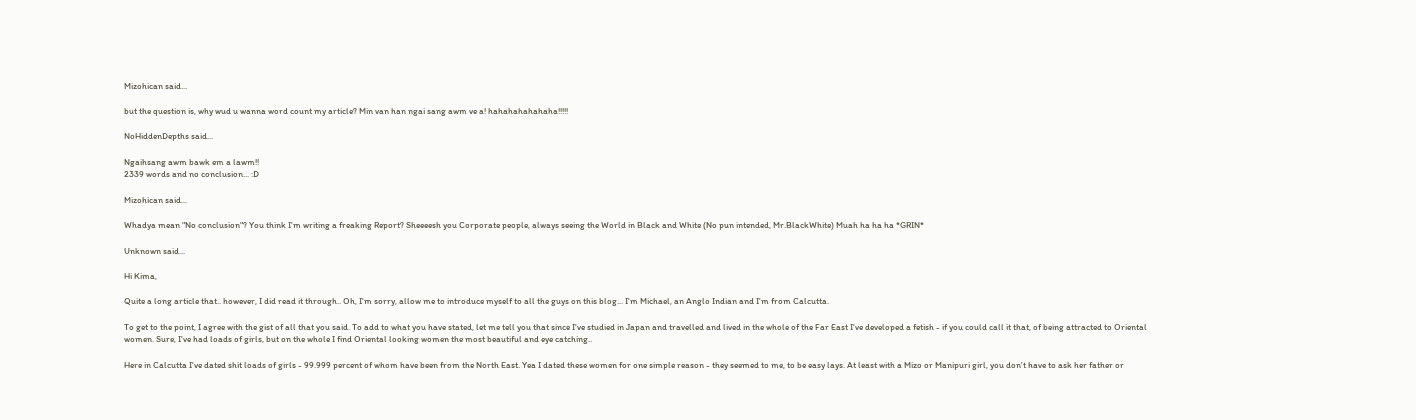Mizohican said...

but the question is, why wud u wanna word count my article? Min van han ngai sang awm ve a! hahahahahahaha!!!!!

NoHiddenDepths said...

Ngaihsang awm bawk em a lawm!!
2339 words and no conclusion... :D

Mizohican said...

Whadya mean "No conclusion"? You think I'm writing a freaking Report? Sheeeesh you Corporate people, always seeing the World in Black and White (No pun intended, Mr.BlackWhite) Muah ha ha ha *GRIN*

Unknown said...

Hi Kima,

Quite a long article that.. however, I did read it through.. Oh, I'm sorry, allow me to introduce myself to all the guys on this blog... I'm Michael, an Anglo Indian and I'm from Calcutta.

To get to the point, I agree with the gist of all that you said. To add to what you have stated, let me tell you that since I've studied in Japan and travelled and lived in the whole of the Far East I've developed a fetish - if you could call it that, of being attracted to Oriental women. Sure, I've had loads of girls, but on the whole I find Oriental looking women the most beautiful and eye catching..

Here in Calcutta I've dated shit loads of girls - 99.999 percent of whom have been from the North East. Yea I dated these women for one simple reason - they seemed to me, to be easy lays. At least with a Mizo or Manipuri girl, you don't have to ask her father or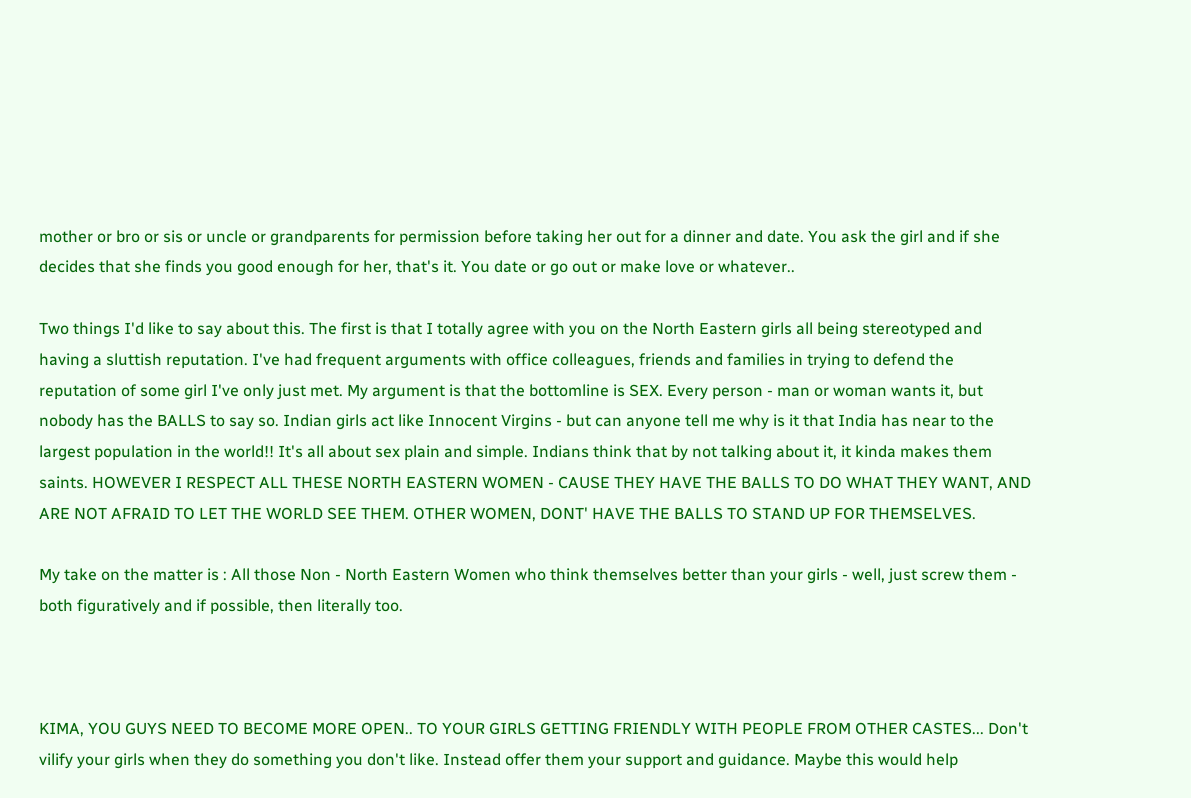mother or bro or sis or uncle or grandparents for permission before taking her out for a dinner and date. You ask the girl and if she decides that she finds you good enough for her, that's it. You date or go out or make love or whatever..

Two things I'd like to say about this. The first is that I totally agree with you on the North Eastern girls all being stereotyped and having a sluttish reputation. I've had frequent arguments with office colleagues, friends and families in trying to defend the reputation of some girl I've only just met. My argument is that the bottomline is SEX. Every person - man or woman wants it, but nobody has the BALLS to say so. Indian girls act like Innocent Virgins - but can anyone tell me why is it that India has near to the largest population in the world!! It's all about sex plain and simple. Indians think that by not talking about it, it kinda makes them saints. HOWEVER I RESPECT ALL THESE NORTH EASTERN WOMEN - CAUSE THEY HAVE THE BALLS TO DO WHAT THEY WANT, AND ARE NOT AFRAID TO LET THE WORLD SEE THEM. OTHER WOMEN, DONT' HAVE THE BALLS TO STAND UP FOR THEMSELVES.

My take on the matter is : All those Non - North Eastern Women who think themselves better than your girls - well, just screw them - both figuratively and if possible, then literally too.



KIMA, YOU GUYS NEED TO BECOME MORE OPEN.. TO YOUR GIRLS GETTING FRIENDLY WITH PEOPLE FROM OTHER CASTES... Don't vilify your girls when they do something you don't like. Instead offer them your support and guidance. Maybe this would help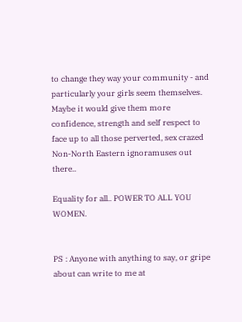to change they way your community - and particularly your girls seem themselves. Maybe it would give them more confidence, strength and self respect to face up to all those perverted, sex crazed Non-North Eastern ignoramuses out there..

Equality for all.. POWER TO ALL YOU WOMEN.


PS : Anyone with anything to say, or gripe about can write to me at